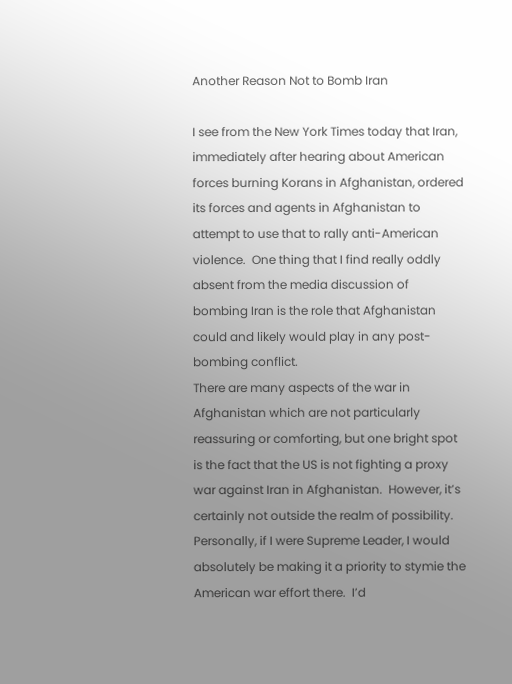Another Reason Not to Bomb Iran

I see from the New York Times today that Iran, immediately after hearing about American forces burning Korans in Afghanistan, ordered its forces and agents in Afghanistan to attempt to use that to rally anti-American violence.  One thing that I find really oddly absent from the media discussion of bombing Iran is the role that Afghanistan could and likely would play in any post-bombing conflict.
There are many aspects of the war in Afghanistan which are not particularly reassuring or comforting, but one bright spot is the fact that the US is not fighting a proxy war against Iran in Afghanistan.  However, it’s certainly not outside the realm of possibility.  Personally, if I were Supreme Leader, I would absolutely be making it a priority to stymie the American war effort there.  I’d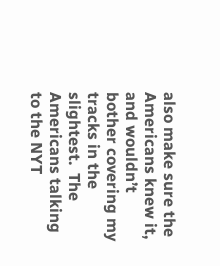also make sure the Americans knew it, and wouldn’t bother covering my tracks in the slightest.  The Americans talking to the NYT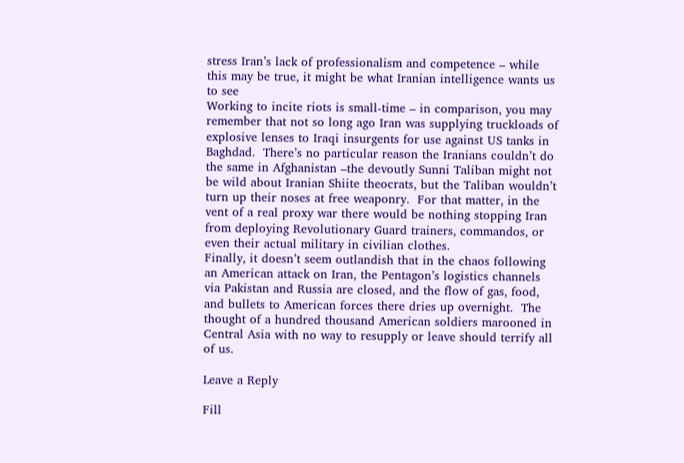stress Iran’s lack of professionalism and competence – while this may be true, it might be what Iranian intelligence wants us to see
Working to incite riots is small-time – in comparison, you may remember that not so long ago Iran was supplying truckloads of explosive lenses to Iraqi insurgents for use against US tanks in Baghdad.  There’s no particular reason the Iranians couldn’t do the same in Afghanistan –the devoutly Sunni Taliban might not be wild about Iranian Shiite theocrats, but the Taliban wouldn’t turn up their noses at free weaponry.  For that matter, in the vent of a real proxy war there would be nothing stopping Iran from deploying Revolutionary Guard trainers, commandos, or even their actual military in civilian clothes.
Finally, it doesn’t seem outlandish that in the chaos following an American attack on Iran, the Pentagon’s logistics channels via Pakistan and Russia are closed, and the flow of gas, food, and bullets to American forces there dries up overnight.  The thought of a hundred thousand American soldiers marooned in Central Asia with no way to resupply or leave should terrify all of us.

Leave a Reply

Fill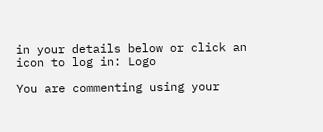in your details below or click an icon to log in: Logo

You are commenting using your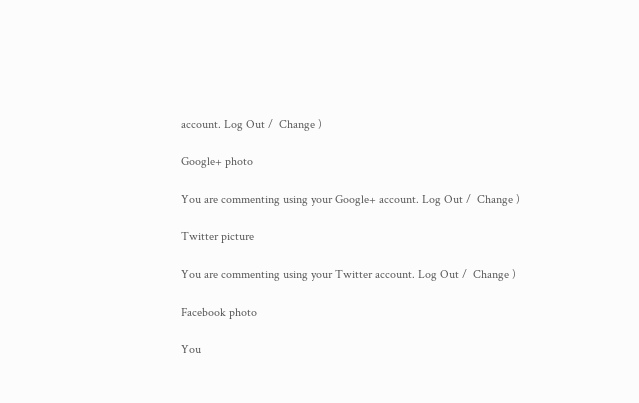account. Log Out /  Change )

Google+ photo

You are commenting using your Google+ account. Log Out /  Change )

Twitter picture

You are commenting using your Twitter account. Log Out /  Change )

Facebook photo

You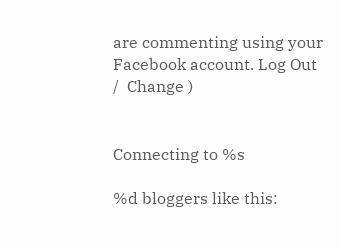are commenting using your Facebook account. Log Out /  Change )


Connecting to %s

%d bloggers like this: